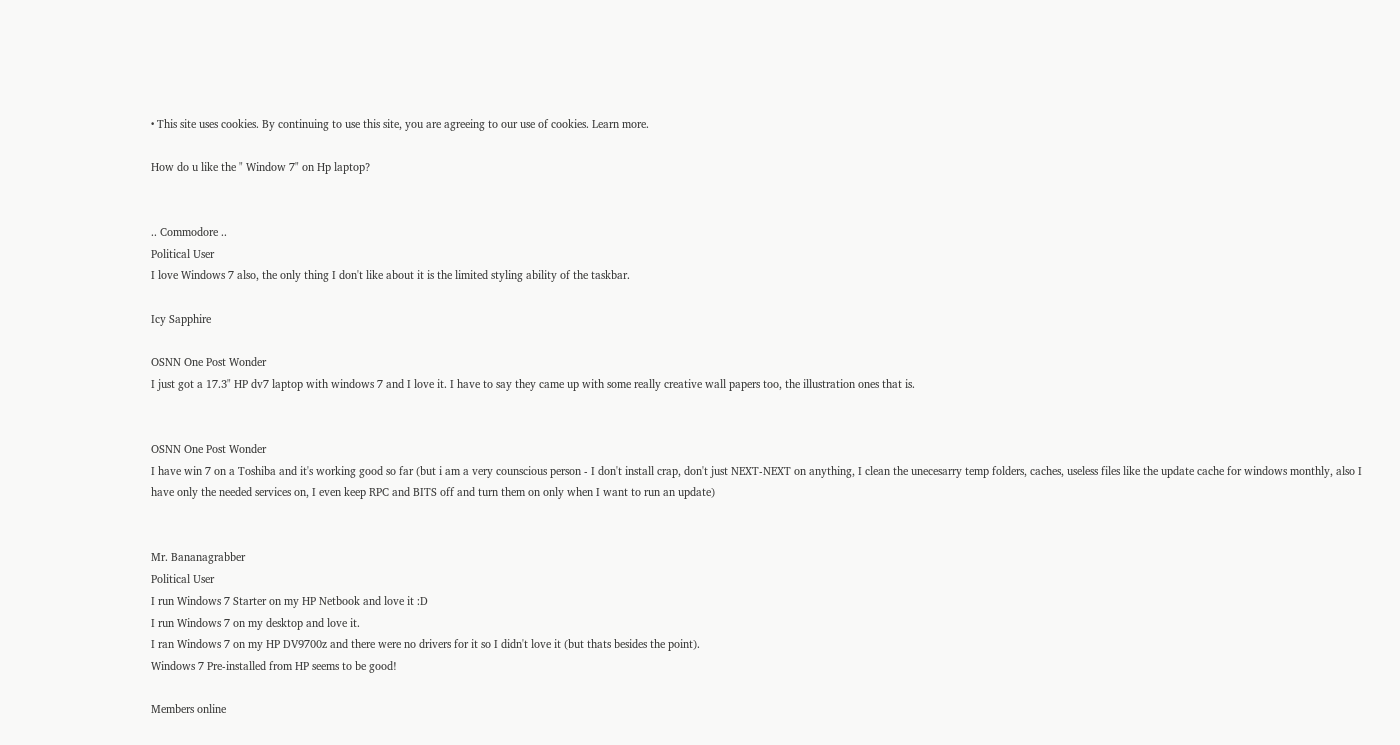• This site uses cookies. By continuing to use this site, you are agreeing to our use of cookies. Learn more.

How do u like the " Window 7" on Hp laptop?


.. Commodore ..
Political User
I love Windows 7 also, the only thing I don't like about it is the limited styling ability of the taskbar.

Icy Sapphire

OSNN One Post Wonder
I just got a 17.3" HP dv7 laptop with windows 7 and I love it. I have to say they came up with some really creative wall papers too, the illustration ones that is.


OSNN One Post Wonder
I have win 7 on a Toshiba and it's working good so far (but i am a very counscious person - I don't install crap, don't just NEXT-NEXT on anything, I clean the unecesarry temp folders, caches, useless files like the update cache for windows monthly, also I have only the needed services on, I even keep RPC and BITS off and turn them on only when I want to run an update)


Mr. Bananagrabber
Political User
I run Windows 7 Starter on my HP Netbook and love it :D
I run Windows 7 on my desktop and love it.
I ran Windows 7 on my HP DV9700z and there were no drivers for it so I didn't love it (but thats besides the point).
Windows 7 Pre-installed from HP seems to be good!

Members online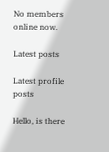No members online now.

Latest posts

Latest profile posts

Hello, is there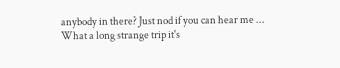anybody in there? Just nod if you can hear me ...
What a long strange trip it's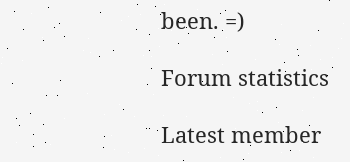been. =)

Forum statistics

Latest member